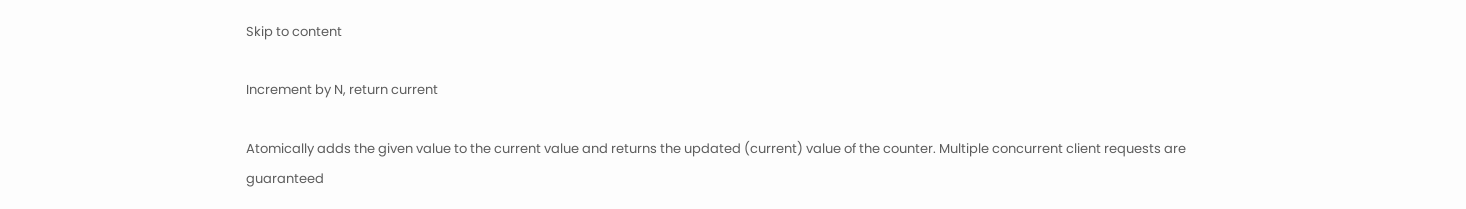Skip to content

Increment by N, return current

Atomically adds the given value to the current value and returns the updated (current) value of the counter. Multiple concurrent client requests are guaranteed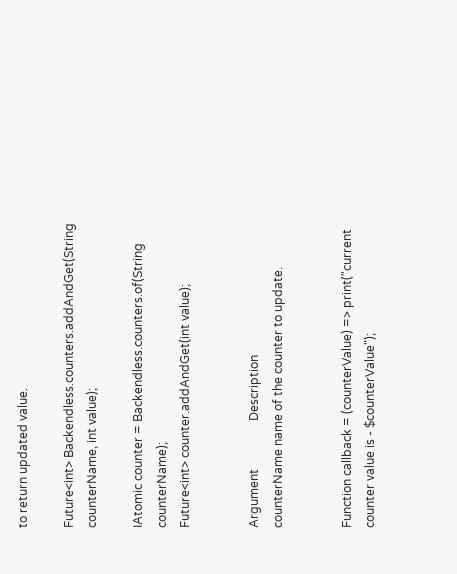to return updated value.

Future<int> Backendless.counters.addAndGet(String counterName, int value);

IAtomic counter = Backendless.counters.of(String counterName);
Future<int> counter.addAndGet(int value);


Argument                Description
counterName name of the counter to update.


Function callback = (counterValue) => print("current counter value is - $counterValue");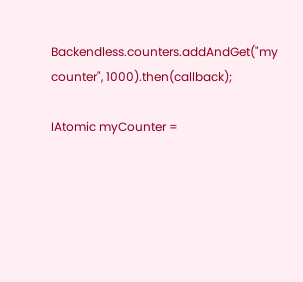Backendless.counters.addAndGet("my counter", 1000).then(callback);

IAtomic myCounter =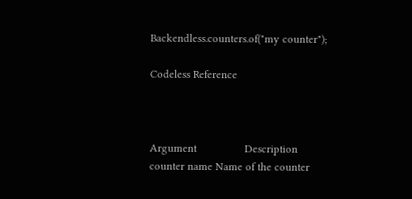Backendless.counters.of("my counter");

Codeless Reference



Argument                Description
counter name Name of the counter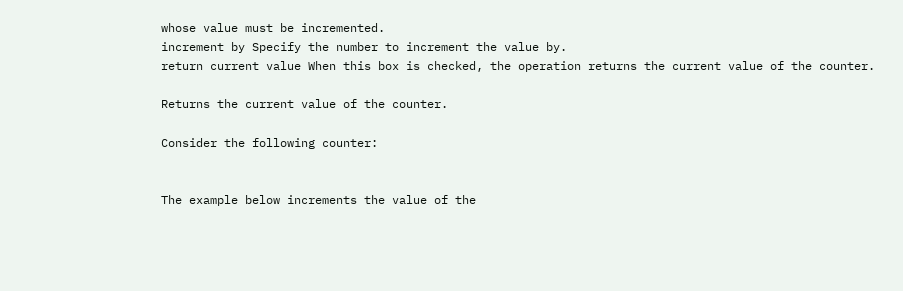whose value must be incremented.
increment by Specify the number to increment the value by.
return current value When this box is checked, the operation returns the current value of the counter.

Returns the current value of the counter.

Consider the following counter:


The example below increments the value of the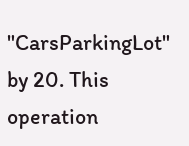"CarsParkingLot" by 20. This operation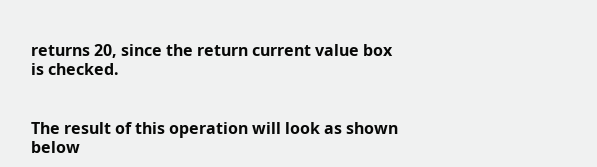returns 20, since the return current value box is checked.


The result of this operation will look as shown below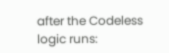after the Codeless logic runs: